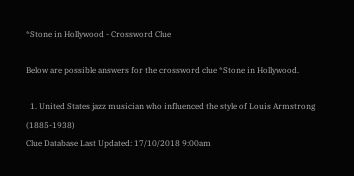*Stone in Hollywood - Crossword Clue

Below are possible answers for the crossword clue *Stone in Hollywood.

  1. United States jazz musician who influenced the style of Louis Armstrong (1885-1938)
Clue Database Last Updated: 17/10/2018 9:00am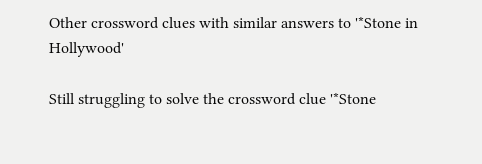Other crossword clues with similar answers to '*Stone in Hollywood'

Still struggling to solve the crossword clue '*Stone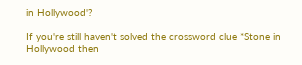in Hollywood'?

If you're still haven't solved the crossword clue *Stone in Hollywood then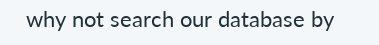why not search our database by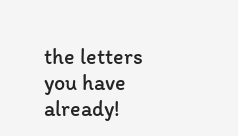the letters you have already!